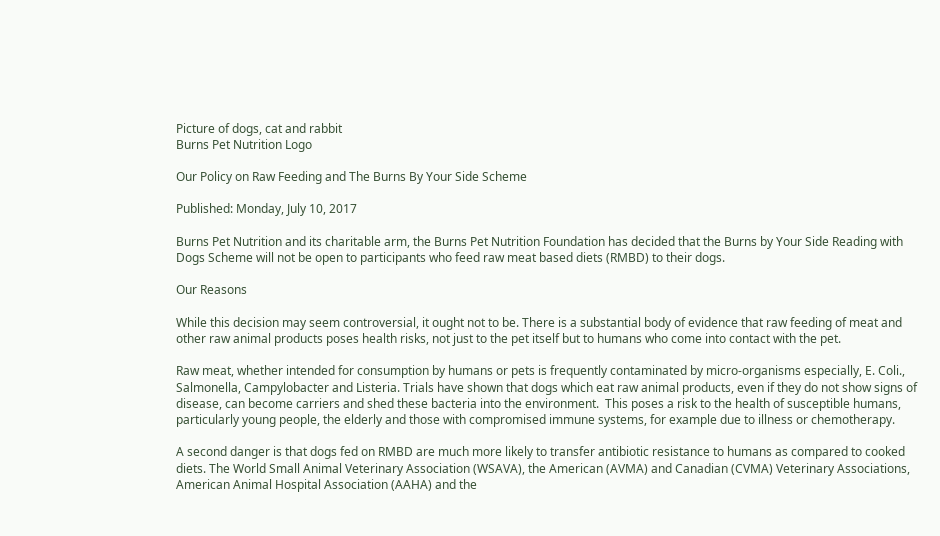Picture of dogs, cat and rabbit
Burns Pet Nutrition Logo

Our Policy on Raw Feeding and The Burns By Your Side Scheme

Published: Monday, July 10, 2017

Burns Pet Nutrition and its charitable arm, the Burns Pet Nutrition Foundation has decided that the Burns by Your Side Reading with Dogs Scheme will not be open to participants who feed raw meat based diets (RMBD) to their dogs.

Our Reasons

While this decision may seem controversial, it ought not to be. There is a substantial body of evidence that raw feeding of meat and other raw animal products poses health risks, not just to the pet itself but to humans who come into contact with the pet.

Raw meat, whether intended for consumption by humans or pets is frequently contaminated by micro-organisms especially, E. Coli., Salmonella, Campylobacter and Listeria. Trials have shown that dogs which eat raw animal products, even if they do not show signs of disease, can become carriers and shed these bacteria into the environment.  This poses a risk to the health of susceptible humans, particularly young people, the elderly and those with compromised immune systems, for example due to illness or chemotherapy.

A second danger is that dogs fed on RMBD are much more likely to transfer antibiotic resistance to humans as compared to cooked diets. The World Small Animal Veterinary Association (WSAVA), the American (AVMA) and Canadian (CVMA) Veterinary Associations, American Animal Hospital Association (AAHA) and the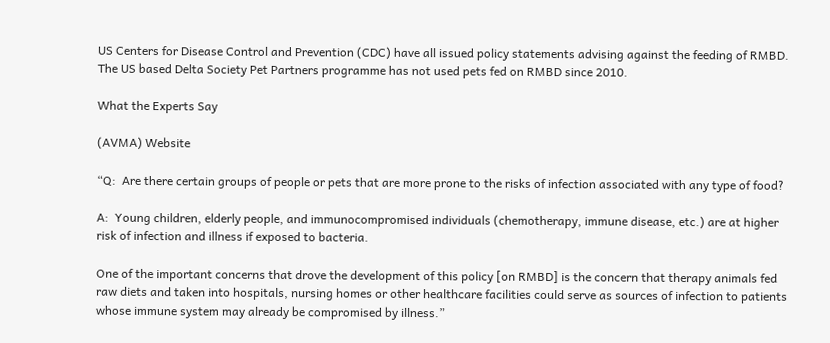US Centers for Disease Control and Prevention (CDC) have all issued policy statements advising against the feeding of RMBD. The US based Delta Society Pet Partners programme has not used pets fed on RMBD since 2010.

What the Experts Say

(AVMA) Website

“Q:  Are there certain groups of people or pets that are more prone to the risks of infection associated with any type of food?

A:  Young children, elderly people, and immunocompromised individuals (chemotherapy, immune disease, etc.) are at higher risk of infection and illness if exposed to bacteria.

One of the important concerns that drove the development of this policy [on RMBD] is the concern that therapy animals fed raw diets and taken into hospitals, nursing homes or other healthcare facilities could serve as sources of infection to patients whose immune system may already be compromised by illness.”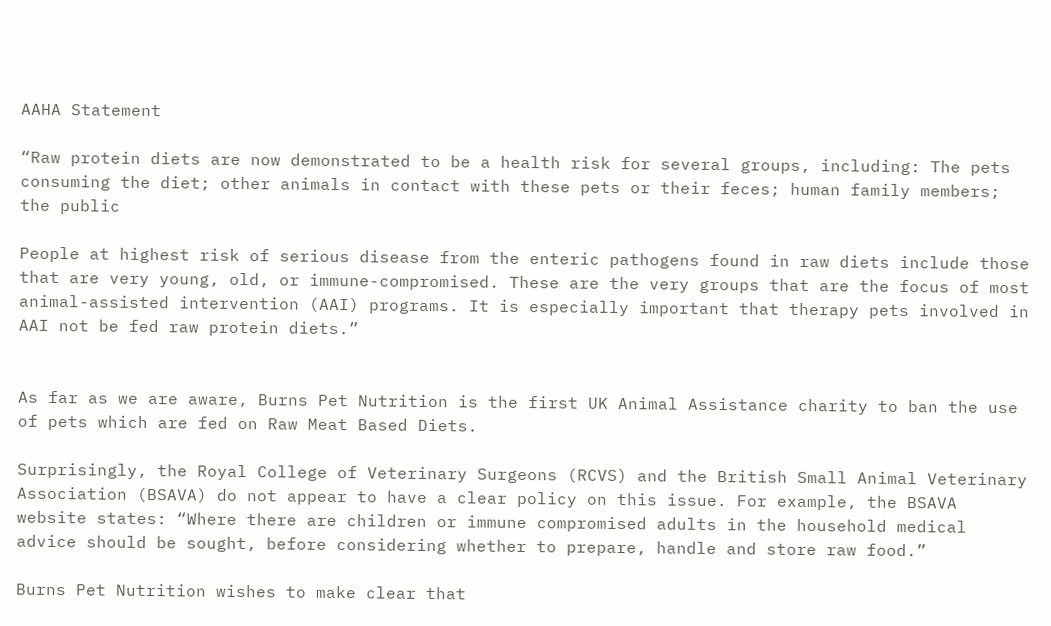AAHA Statement

“Raw protein diets are now demonstrated to be a health risk for several groups, including: The pets consuming the diet; other animals in contact with these pets or their feces; human family members; the public

People at highest risk of serious disease from the enteric pathogens found in raw diets include those that are very young, old, or immune-compromised. These are the very groups that are the focus of most animal-assisted intervention (AAI) programs. It is especially important that therapy pets involved in AAI not be fed raw protein diets.”


As far as we are aware, Burns Pet Nutrition is the first UK Animal Assistance charity to ban the use of pets which are fed on Raw Meat Based Diets.

Surprisingly, the Royal College of Veterinary Surgeons (RCVS) and the British Small Animal Veterinary Association (BSAVA) do not appear to have a clear policy on this issue. For example, the BSAVA website states: “Where there are children or immune compromised adults in the household medical advice should be sought, before considering whether to prepare, handle and store raw food.”

Burns Pet Nutrition wishes to make clear that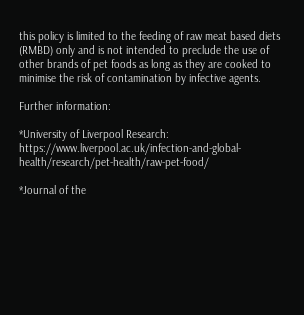this policy is limited to the feeding of raw meat based diets (RMBD) only and is not intended to preclude the use of other brands of pet foods as long as they are cooked to minimise the risk of contamination by infective agents.

Further information:

*University of Liverpool Research: https://www.liverpool.ac.uk/infection-and-global-health/research/pet-health/raw-pet-food/

*Journal of the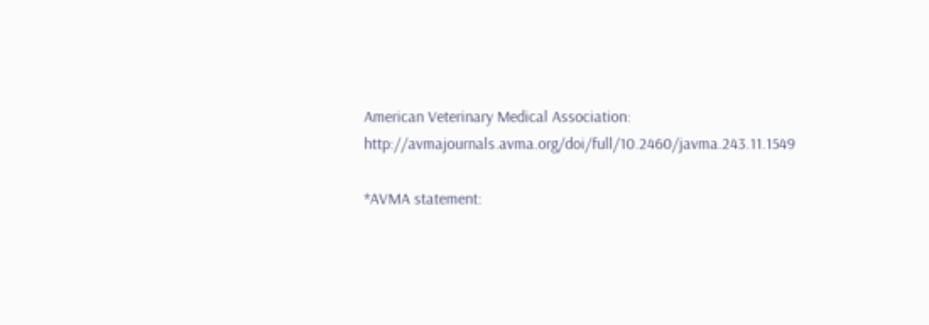American Veterinary Medical Association: http://avmajournals.avma.org/doi/full/10.2460/javma.243.11.1549

*AVMA statement: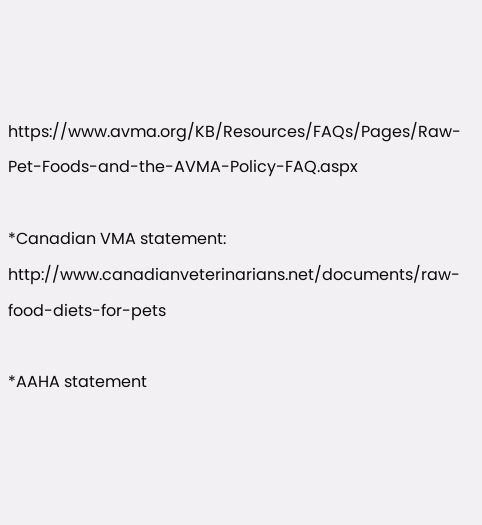https://www.avma.org/KB/Resources/FAQs/Pages/Raw-Pet-Foods-and-the-AVMA-Policy-FAQ.aspx

*Canadian VMA statement: http://www.canadianveterinarians.net/documents/raw-food-diets-for-pets

*AAHA statement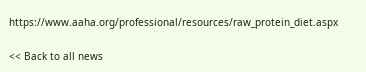https://www.aaha.org/professional/resources/raw_protein_diet.aspx

<< Back to all news